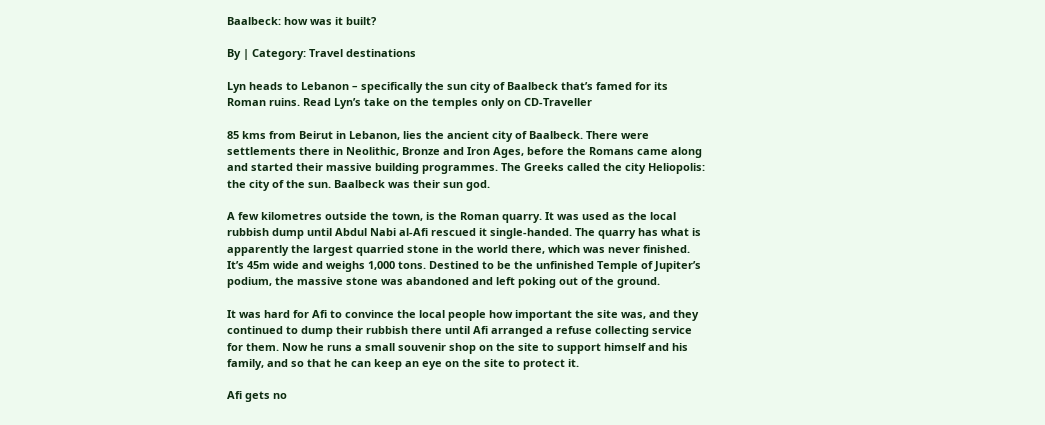Baalbeck: how was it built?

By | Category: Travel destinations

Lyn heads to Lebanon – specifically the sun city of Baalbeck that’s famed for its Roman ruins. Read Lyn’s take on the temples only on CD-Traveller

85 kms from Beirut in Lebanon, lies the ancient city of Baalbeck. There were settlements there in Neolithic, Bronze and Iron Ages, before the Romans came along and started their massive building programmes. The Greeks called the city Heliopolis: the city of the sun. Baalbeck was their sun god.

A few kilometres outside the town, is the Roman quarry. It was used as the local rubbish dump until Abdul Nabi al-Afi rescued it single-handed. The quarry has what is apparently the largest quarried stone in the world there, which was never finished. It’s 45m wide and weighs 1,000 tons. Destined to be the unfinished Temple of Jupiter’s podium, the massive stone was abandoned and left poking out of the ground.

It was hard for Afi to convince the local people how important the site was, and they continued to dump their rubbish there until Afi arranged a refuse collecting service for them. Now he runs a small souvenir shop on the site to support himself and his family, and so that he can keep an eye on the site to protect it.

Afi gets no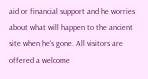aid or financial support and he worries about what will happen to the ancient site when he’s gone. All visitors are offered a welcome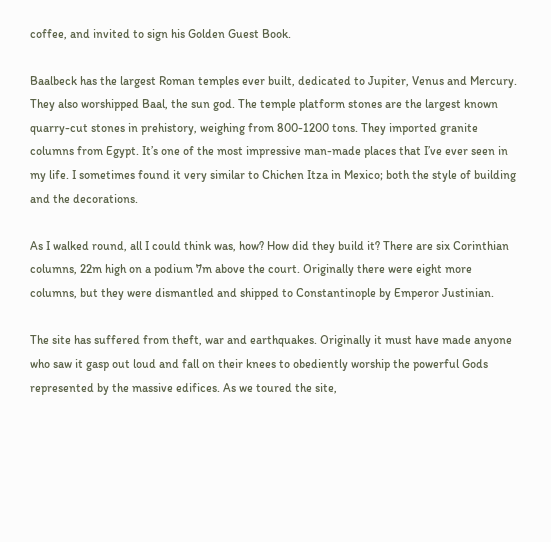coffee, and invited to sign his Golden Guest Book.

Baalbeck has the largest Roman temples ever built, dedicated to Jupiter, Venus and Mercury. They also worshipped Baal, the sun god. The temple platform stones are the largest known quarry-cut stones in prehistory, weighing from 800-1200 tons. They imported granite columns from Egypt. It’s one of the most impressive man-made places that I’ve ever seen in my life. I sometimes found it very similar to Chichen Itza in Mexico; both the style of building and the decorations.

As I walked round, all I could think was, how? How did they build it? There are six Corinthian columns, 22m high on a podium 7m above the court. Originally there were eight more columns, but they were dismantled and shipped to Constantinople by Emperor Justinian.

The site has suffered from theft, war and earthquakes. Originally it must have made anyone who saw it gasp out loud and fall on their knees to obediently worship the powerful Gods represented by the massive edifices. As we toured the site,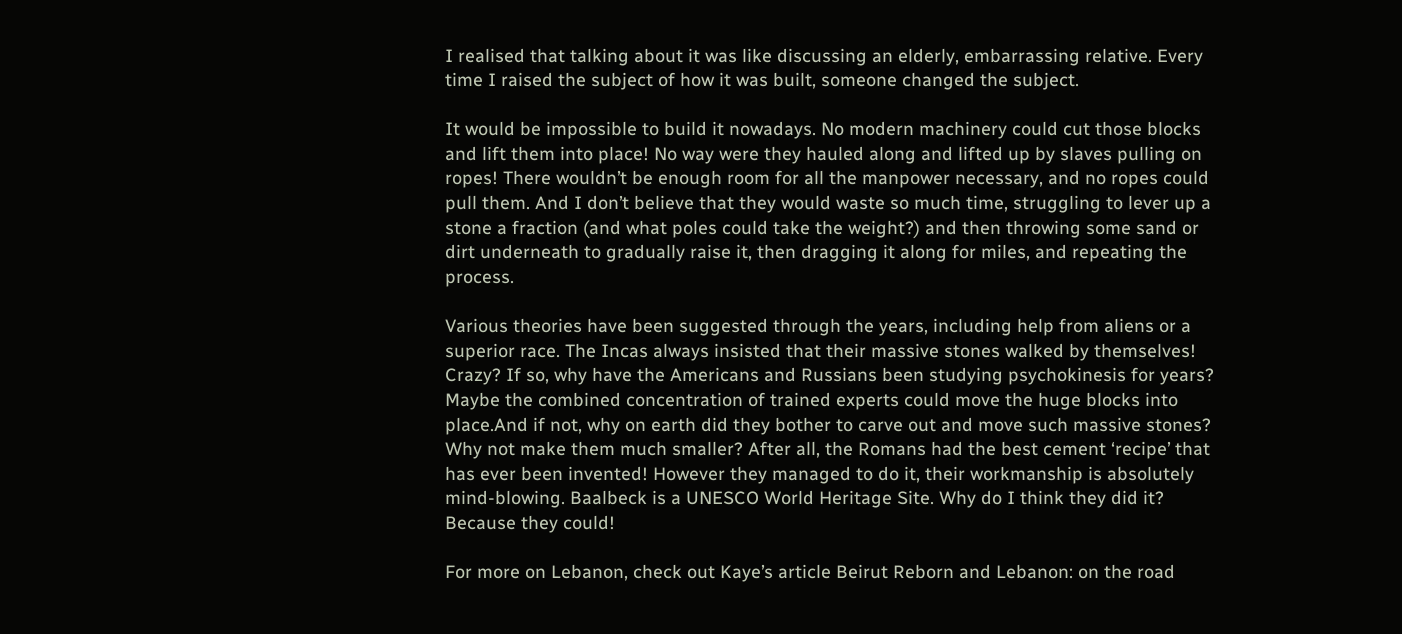I realised that talking about it was like discussing an elderly, embarrassing relative. Every time I raised the subject of how it was built, someone changed the subject.

It would be impossible to build it nowadays. No modern machinery could cut those blocks and lift them into place! No way were they hauled along and lifted up by slaves pulling on ropes! There wouldn’t be enough room for all the manpower necessary, and no ropes could pull them. And I don’t believe that they would waste so much time, struggling to lever up a stone a fraction (and what poles could take the weight?) and then throwing some sand or dirt underneath to gradually raise it, then dragging it along for miles, and repeating the process.

Various theories have been suggested through the years, including help from aliens or a superior race. The Incas always insisted that their massive stones walked by themselves! Crazy? If so, why have the Americans and Russians been studying psychokinesis for years? Maybe the combined concentration of trained experts could move the huge blocks into place.And if not, why on earth did they bother to carve out and move such massive stones? Why not make them much smaller? After all, the Romans had the best cement ‘recipe’ that has ever been invented! However they managed to do it, their workmanship is absolutely mind-blowing. Baalbeck is a UNESCO World Heritage Site. Why do I think they did it? Because they could!

For more on Lebanon, check out Kaye’s article Beirut Reborn and Lebanon: on the road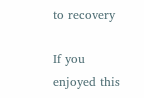to recovery

If you enjoyed this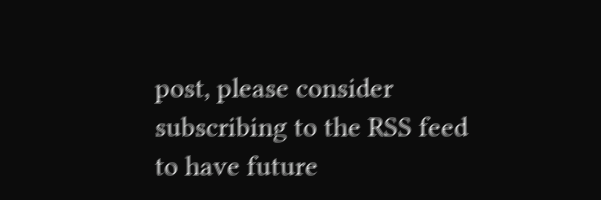post, please consider subscribing to the RSS feed to have future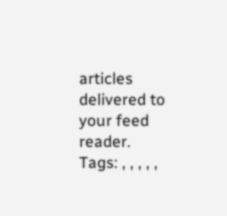articles delivered to your feed reader.
Tags: , , , , ,